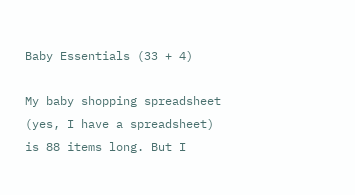Baby Essentials (33 + 4)

My baby shopping spreadsheet (yes, I have a spreadsheet) is 88 items long. But I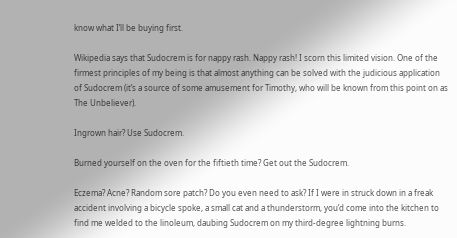know what I’ll be buying first.

Wikipedia says that Sudocrem is for nappy rash. Nappy rash! I scorn this limited vision. One of the firmest principles of my being is that almost anything can be solved with the judicious application of Sudocrem (it’s a source of some amusement for Timothy, who will be known from this point on as The Unbeliever).

Ingrown hair? Use Sudocrem.

Burned yourself on the oven for the fiftieth time? Get out the Sudocrem.

Eczema? Acne? Random sore patch? Do you even need to ask? If I were in struck down in a freak accident involving a bicycle spoke, a small cat and a thunderstorm, you’d come into the kitchen to find me welded to the linoleum, daubing Sudocrem on my third-degree lightning burns.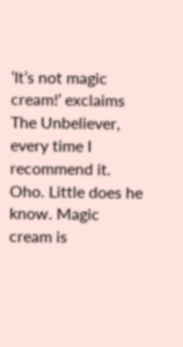‘It’s not magic cream!’ exclaims The Unbeliever, every time I recommend it. Oho. Little does he know. Magic cream is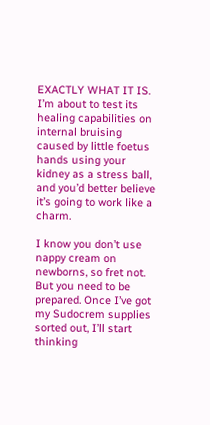EXACTLY WHAT IT IS. I’m about to test its healing capabilities on internal bruising caused by little foetus hands using your kidney as a stress ball, and you’d better believe it’s going to work like a charm.

I know you don’t use nappy cream on newborns, so fret not. But you need to be prepared. Once I’ve got my Sudocrem supplies sorted out, I’ll start thinking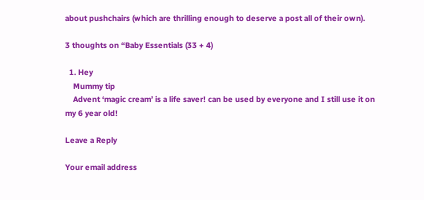about pushchairs (which are thrilling enough to deserve a post all of their own).

3 thoughts on “Baby Essentials (33 + 4)

  1. Hey
    Mummy tip
    Advent ‘magic cream’ is a life saver! can be used by everyone and I still use it on my 6 year old!

Leave a Reply

Your email address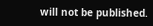will not be published.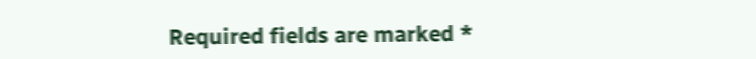Required fields are marked *